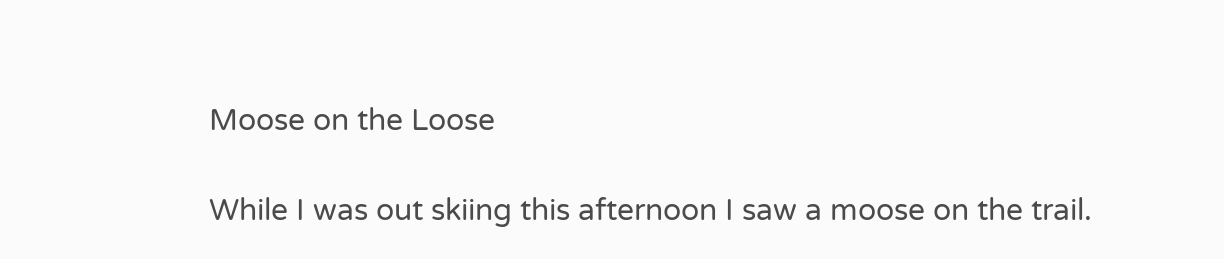Moose on the Loose

While I was out skiing this afternoon I saw a moose on the trail.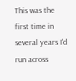This was the first time in several years I'd run across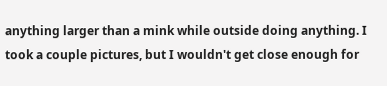anything larger than a mink while outside doing anything. I took a couple pictures, but I wouldn't get close enough for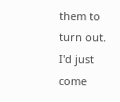them to turn out. I'd just come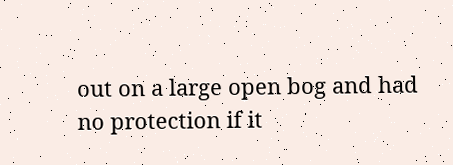out on a large open bog and had no protection if it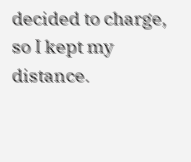decided to charge, so I kept my distance.